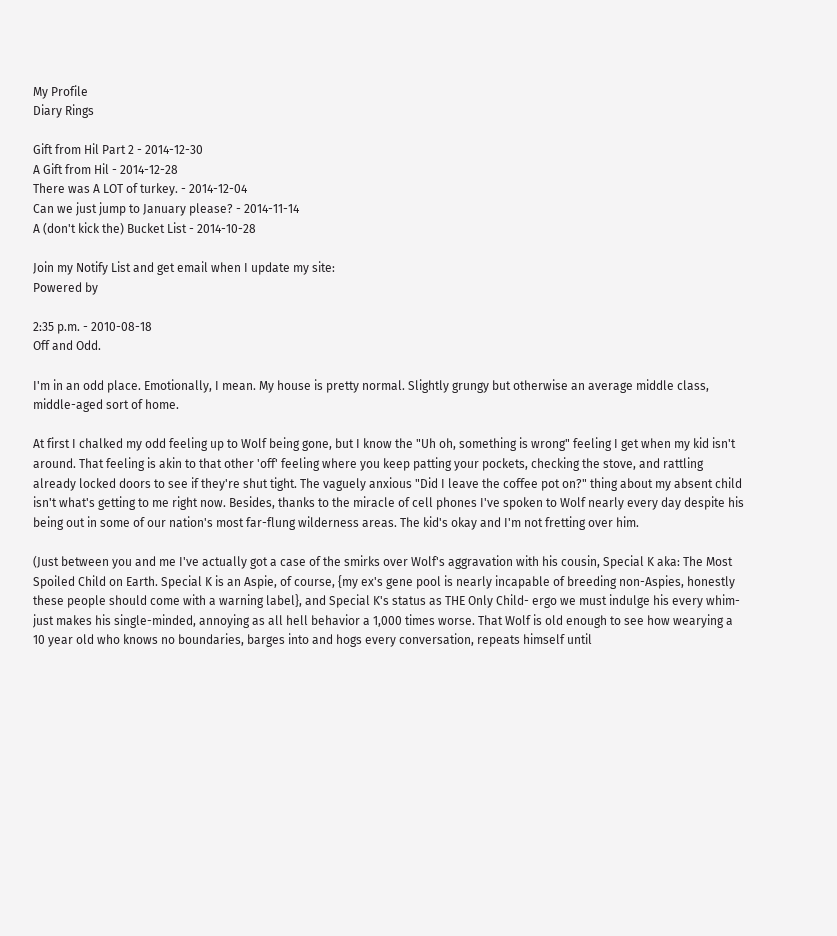My Profile
Diary Rings

Gift from Hil Part 2 - 2014-12-30
A Gift from Hil - 2014-12-28
There was A LOT of turkey. - 2014-12-04
Can we just jump to January please? - 2014-11-14
A (don't kick the) Bucket List - 2014-10-28

Join my Notify List and get email when I update my site:
Powered by

2:35 p.m. - 2010-08-18
Off and Odd.

I'm in an odd place. Emotionally, I mean. My house is pretty normal. Slightly grungy but otherwise an average middle class, middle-aged sort of home.

At first I chalked my odd feeling up to Wolf being gone, but I know the "Uh oh, something is wrong" feeling I get when my kid isn't around. That feeling is akin to that other 'off' feeling where you keep patting your pockets, checking the stove, and rattling already locked doors to see if they're shut tight. The vaguely anxious "Did I leave the coffee pot on?" thing about my absent child isn't what's getting to me right now. Besides, thanks to the miracle of cell phones I've spoken to Wolf nearly every day despite his being out in some of our nation's most far-flung wilderness areas. The kid's okay and I'm not fretting over him.

(Just between you and me I've actually got a case of the smirks over Wolf's aggravation with his cousin, Special K aka: The Most Spoiled Child on Earth. Special K is an Aspie, of course, {my ex's gene pool is nearly incapable of breeding non-Aspies, honestly these people should come with a warning label}, and Special K's status as THE Only Child- ergo we must indulge his every whim- just makes his single-minded, annoying as all hell behavior a 1,000 times worse. That Wolf is old enough to see how wearying a 10 year old who knows no boundaries, barges into and hogs every conversation, repeats himself until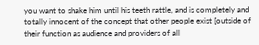you want to shake him until his teeth rattle, and is completely and totally innocent of the concept that other people exist [outside of their function as audience and providers of all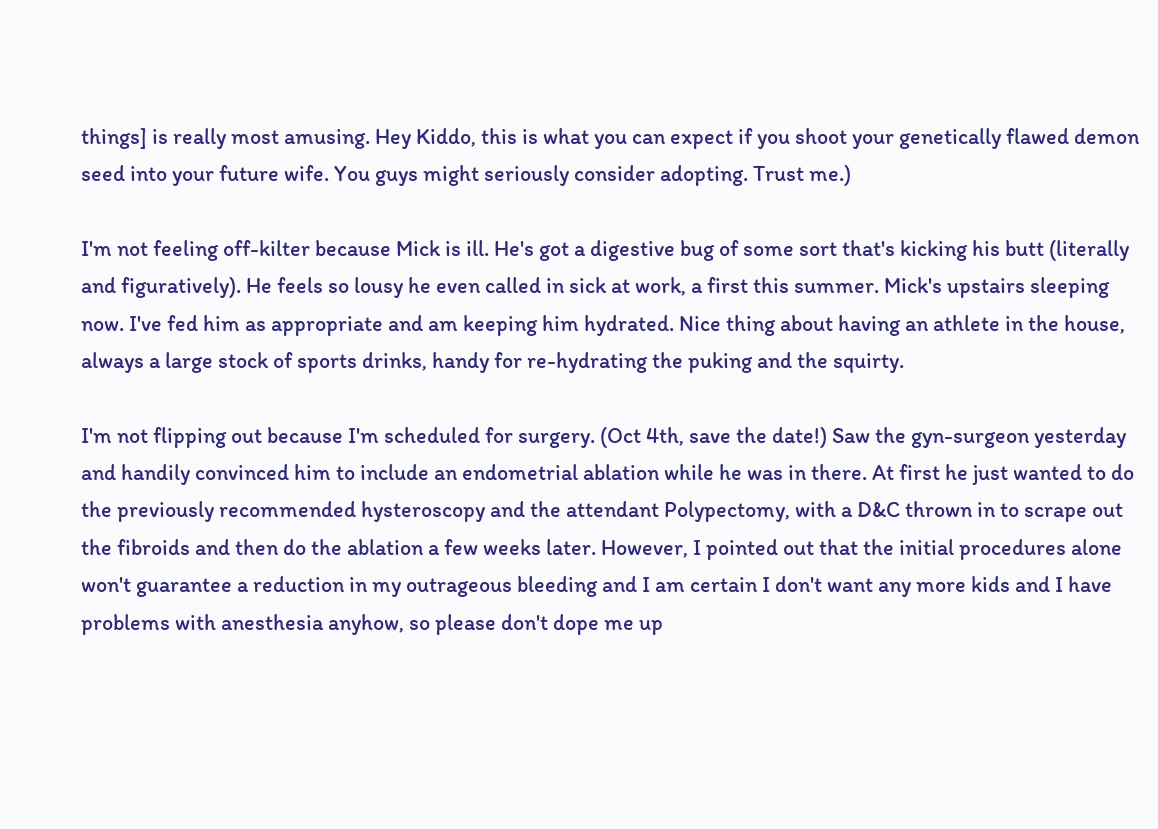things] is really most amusing. Hey Kiddo, this is what you can expect if you shoot your genetically flawed demon seed into your future wife. You guys might seriously consider adopting. Trust me.)

I'm not feeling off-kilter because Mick is ill. He's got a digestive bug of some sort that's kicking his butt (literally and figuratively). He feels so lousy he even called in sick at work, a first this summer. Mick's upstairs sleeping now. I've fed him as appropriate and am keeping him hydrated. Nice thing about having an athlete in the house, always a large stock of sports drinks, handy for re-hydrating the puking and the squirty.

I'm not flipping out because I'm scheduled for surgery. (Oct 4th, save the date!) Saw the gyn-surgeon yesterday and handily convinced him to include an endometrial ablation while he was in there. At first he just wanted to do the previously recommended hysteroscopy and the attendant Polypectomy, with a D&C thrown in to scrape out the fibroids and then do the ablation a few weeks later. However, I pointed out that the initial procedures alone won't guarantee a reduction in my outrageous bleeding and I am certain I don't want any more kids and I have problems with anesthesia anyhow, so please don't dope me up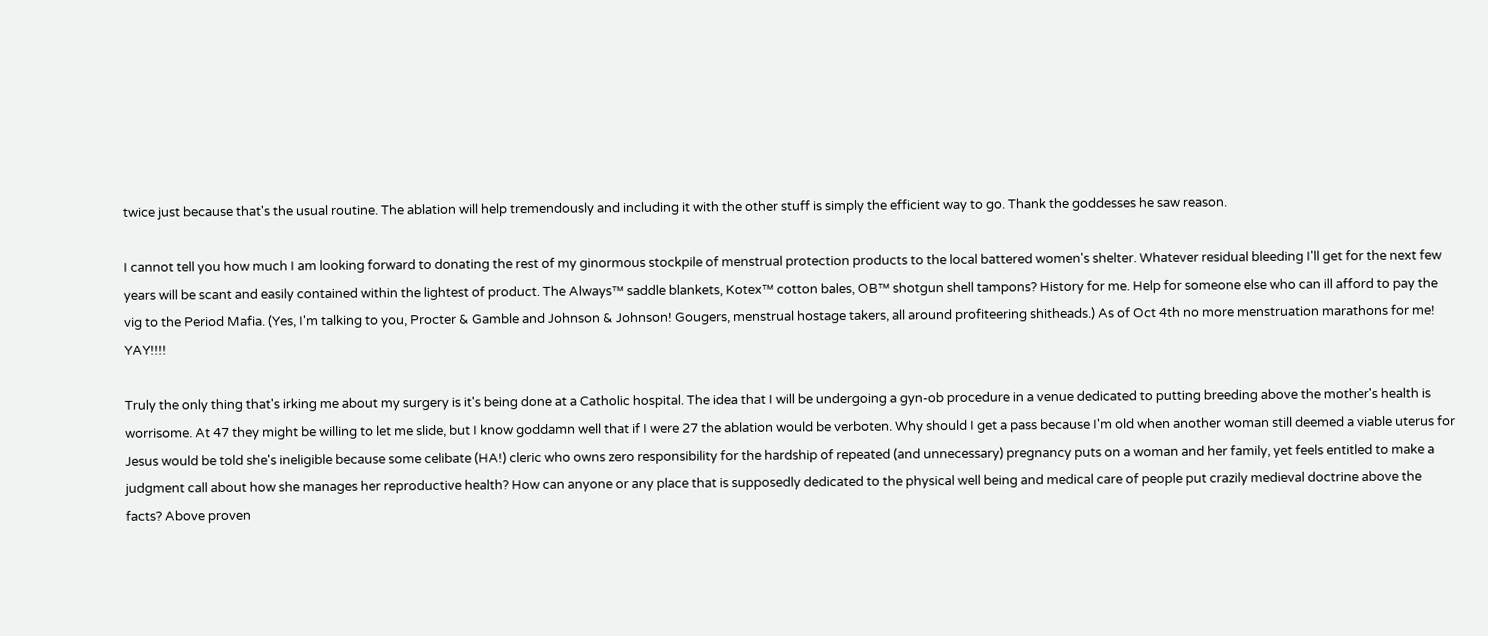twice just because that's the usual routine. The ablation will help tremendously and including it with the other stuff is simply the efficient way to go. Thank the goddesses he saw reason.

I cannot tell you how much I am looking forward to donating the rest of my ginormous stockpile of menstrual protection products to the local battered women's shelter. Whatever residual bleeding I'll get for the next few years will be scant and easily contained within the lightest of product. The Always™ saddle blankets, Kotex™ cotton bales, OB™ shotgun shell tampons? History for me. Help for someone else who can ill afford to pay the vig to the Period Mafia. (Yes, I'm talking to you, Procter & Gamble and Johnson & Johnson! Gougers, menstrual hostage takers, all around profiteering shitheads.) As of Oct 4th no more menstruation marathons for me! YAY!!!!

Truly the only thing that's irking me about my surgery is it's being done at a Catholic hospital. The idea that I will be undergoing a gyn-ob procedure in a venue dedicated to putting breeding above the mother's health is worrisome. At 47 they might be willing to let me slide, but I know goddamn well that if I were 27 the ablation would be verboten. Why should I get a pass because I'm old when another woman still deemed a viable uterus for Jesus would be told she's ineligible because some celibate (HA!) cleric who owns zero responsibility for the hardship of repeated (and unnecessary) pregnancy puts on a woman and her family, yet feels entitled to make a judgment call about how she manages her reproductive health? How can anyone or any place that is supposedly dedicated to the physical well being and medical care of people put crazily medieval doctrine above the facts? Above proven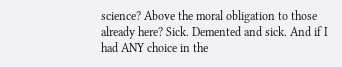science? Above the moral obligation to those already here? Sick. Demented and sick. And if I had ANY choice in the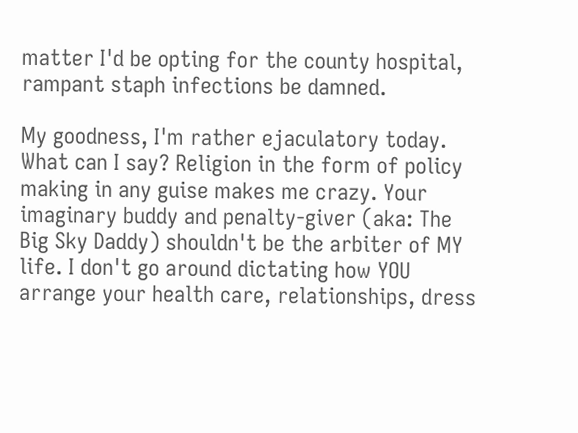matter I'd be opting for the county hospital, rampant staph infections be damned.

My goodness, I'm rather ejaculatory today. What can I say? Religion in the form of policy making in any guise makes me crazy. Your imaginary buddy and penalty-giver (aka: The Big Sky Daddy) shouldn't be the arbiter of MY life. I don't go around dictating how YOU arrange your health care, relationships, dress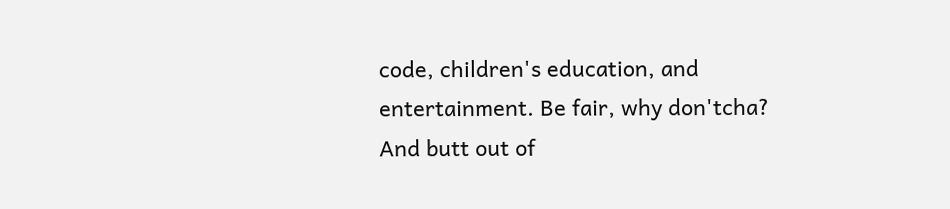code, children's education, and entertainment. Be fair, why don'tcha? And butt out of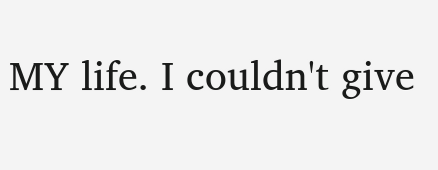MY life. I couldn't give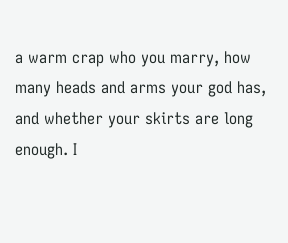a warm crap who you marry, how many heads and arms your god has, and whether your skirts are long enough. I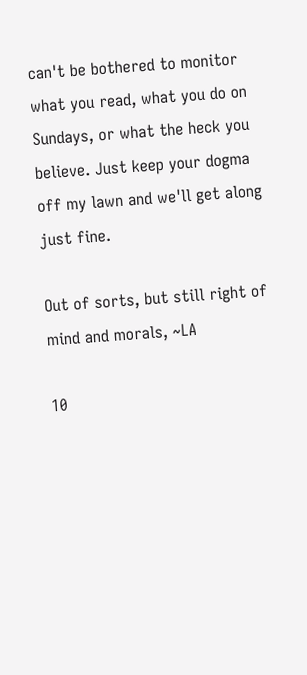can't be bothered to monitor what you read, what you do on Sundays, or what the heck you believe. Just keep your dogma off my lawn and we'll get along just fine.

Out of sorts, but still right of mind and morals, ~LA

10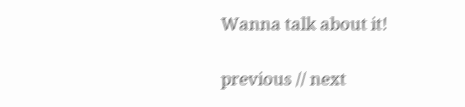Wanna talk about it!

previous // next